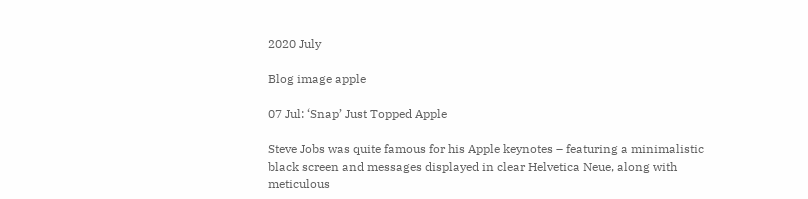2020 July

Blog image apple

07 Jul: ‘Snap’ Just Topped Apple

Steve Jobs was quite famous for his Apple keynotes – featuring a minimalistic black screen and messages displayed in clear Helvetica Neue, along with meticulous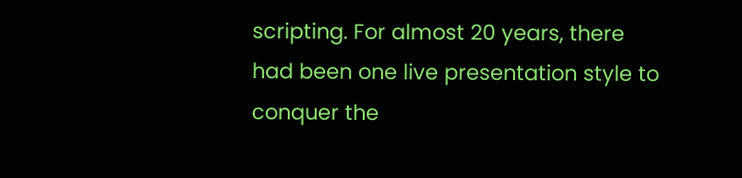scripting. For almost 20 years, there had been one live presentation style to conquer the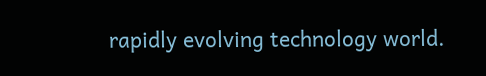rapidly evolving technology world.